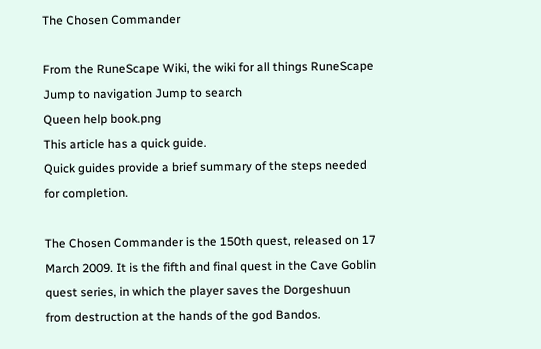The Chosen Commander

From the RuneScape Wiki, the wiki for all things RuneScape
Jump to navigation Jump to search
Queen help book.png
This article has a quick guide.
Quick guides provide a brief summary of the steps needed for completion.

The Chosen Commander is the 150th quest, released on 17 March 2009. It is the fifth and final quest in the Cave Goblin quest series, in which the player saves the Dorgeshuun from destruction at the hands of the god Bandos.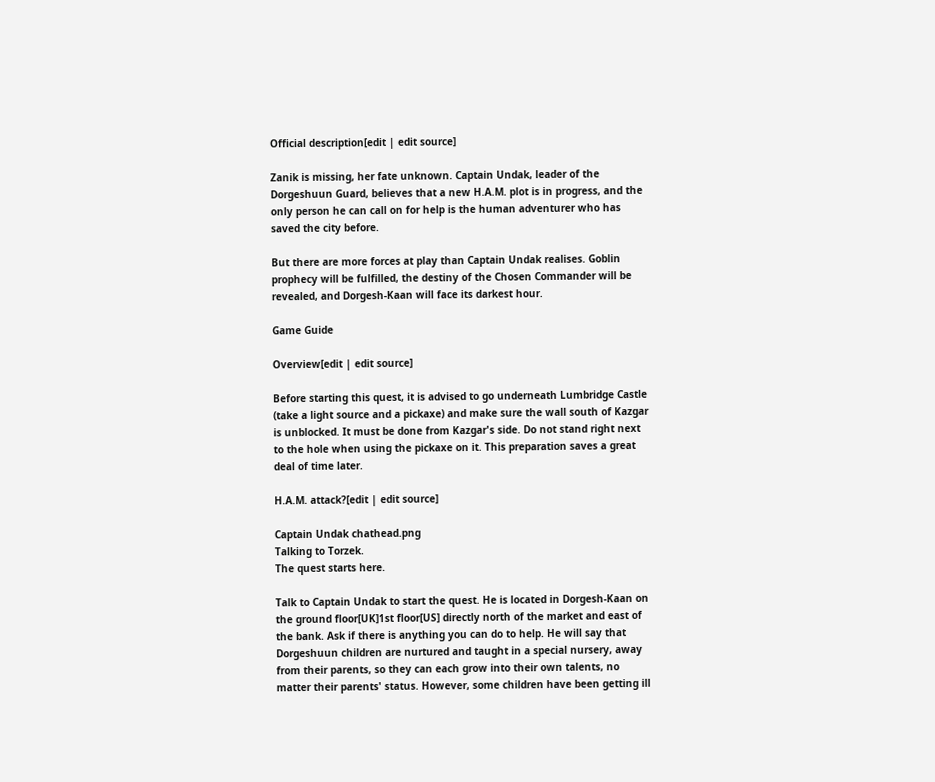Official description[edit | edit source]

Zanik is missing, her fate unknown. Captain Undak, leader of the Dorgeshuun Guard, believes that a new H.A.M. plot is in progress, and the only person he can call on for help is the human adventurer who has saved the city before.

But there are more forces at play than Captain Undak realises. Goblin prophecy will be fulfilled, the destiny of the Chosen Commander will be revealed, and Dorgesh-Kaan will face its darkest hour.

Game Guide

Overview[edit | edit source]

Before starting this quest, it is advised to go underneath Lumbridge Castle (take a light source and a pickaxe) and make sure the wall south of Kazgar is unblocked. It must be done from Kazgar's side. Do not stand right next to the hole when using the pickaxe on it. This preparation saves a great deal of time later.

H.A.M. attack?[edit | edit source]

Captain Undak chathead.png
Talking to Torzek.
The quest starts here.

Talk to Captain Undak to start the quest. He is located in Dorgesh-Kaan on the ground floor[UK]1st floor[US] directly north of the market and east of the bank. Ask if there is anything you can do to help. He will say that Dorgeshuun children are nurtured and taught in a special nursery, away from their parents, so they can each grow into their own talents, no matter their parents' status. However, some children have been getting ill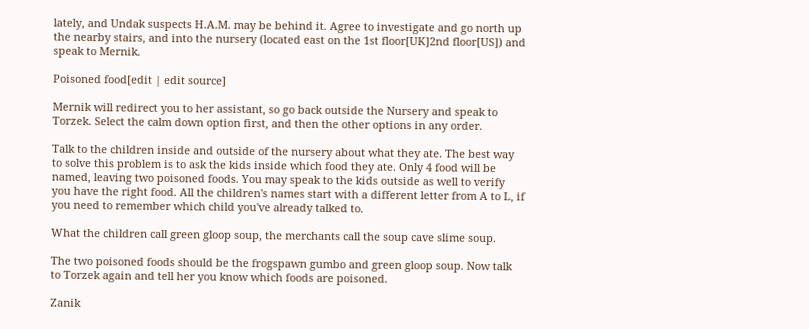lately, and Undak suspects H.A.M. may be behind it. Agree to investigate and go north up the nearby stairs, and into the nursery (located east on the 1st floor[UK]2nd floor[US]) and speak to Mernik.

Poisoned food[edit | edit source]

Mernik will redirect you to her assistant, so go back outside the Nursery and speak to Torzek. Select the calm down option first, and then the other options in any order.

Talk to the children inside and outside of the nursery about what they ate. The best way to solve this problem is to ask the kids inside which food they ate. Only 4 food will be named, leaving two poisoned foods. You may speak to the kids outside as well to verify you have the right food. All the children's names start with a different letter from A to L, if you need to remember which child you've already talked to.

What the children call green gloop soup, the merchants call the soup cave slime soup.

The two poisoned foods should be the frogspawn gumbo and green gloop soup. Now talk to Torzek again and tell her you know which foods are poisoned.

Zanik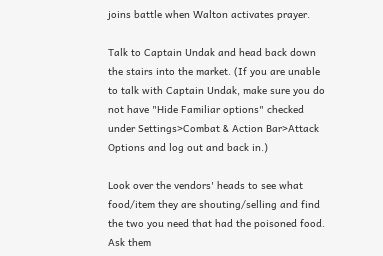joins battle when Walton activates prayer.

Talk to Captain Undak and head back down the stairs into the market. (If you are unable to talk with Captain Undak, make sure you do not have "Hide Familiar options" checked under Settings>Combat & Action Bar>Attack Options and log out and back in.)

Look over the vendors' heads to see what food/item they are shouting/selling and find the two you need that had the poisoned food. Ask them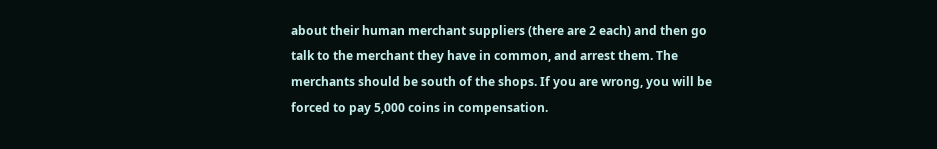about their human merchant suppliers (there are 2 each) and then go talk to the merchant they have in common, and arrest them. The merchants should be south of the shops. If you are wrong, you will be forced to pay 5,000 coins in compensation.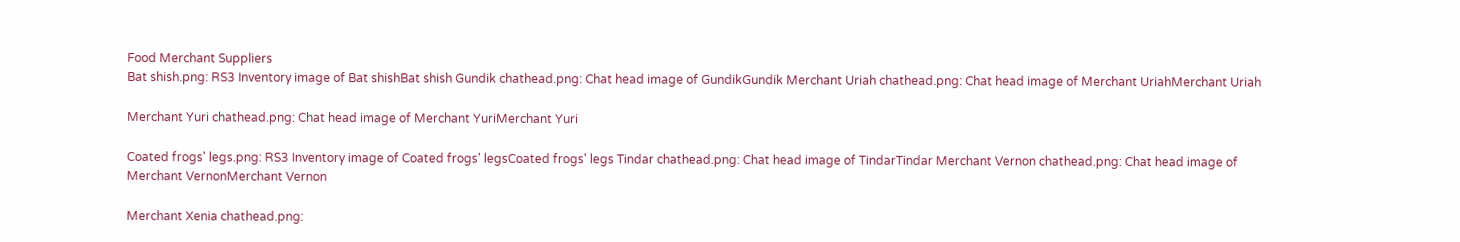Food Merchant Suppliers
Bat shish.png: RS3 Inventory image of Bat shishBat shish Gundik chathead.png: Chat head image of GundikGundik Merchant Uriah chathead.png: Chat head image of Merchant UriahMerchant Uriah

Merchant Yuri chathead.png: Chat head image of Merchant YuriMerchant Yuri

Coated frogs' legs.png: RS3 Inventory image of Coated frogs' legsCoated frogs' legs Tindar chathead.png: Chat head image of TindarTindar Merchant Vernon chathead.png: Chat head image of Merchant VernonMerchant Vernon

Merchant Xenia chathead.png: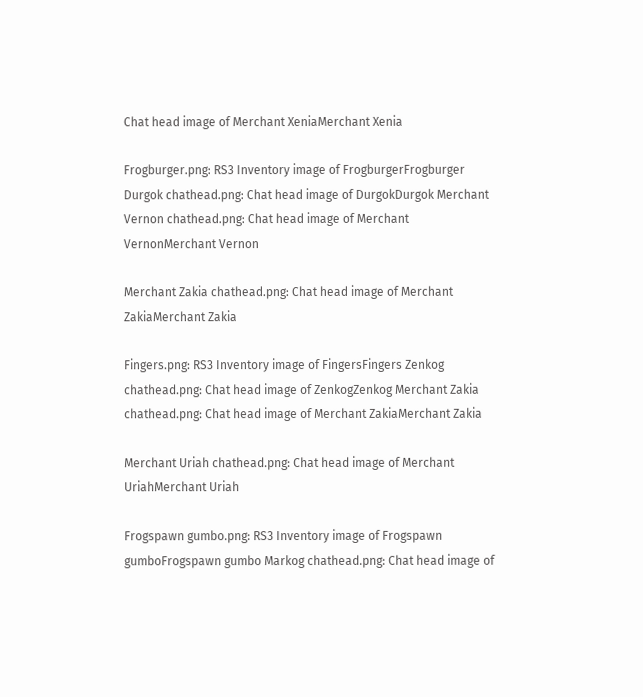Chat head image of Merchant XeniaMerchant Xenia

Frogburger.png: RS3 Inventory image of FrogburgerFrogburger Durgok chathead.png: Chat head image of DurgokDurgok Merchant Vernon chathead.png: Chat head image of Merchant VernonMerchant Vernon

Merchant Zakia chathead.png: Chat head image of Merchant ZakiaMerchant Zakia

Fingers.png: RS3 Inventory image of FingersFingers Zenkog chathead.png: Chat head image of ZenkogZenkog Merchant Zakia chathead.png: Chat head image of Merchant ZakiaMerchant Zakia

Merchant Uriah chathead.png: Chat head image of Merchant UriahMerchant Uriah

Frogspawn gumbo.png: RS3 Inventory image of Frogspawn gumboFrogspawn gumbo Markog chathead.png: Chat head image of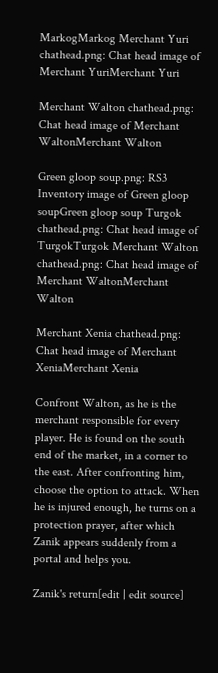MarkogMarkog Merchant Yuri chathead.png: Chat head image of Merchant YuriMerchant Yuri

Merchant Walton chathead.png: Chat head image of Merchant WaltonMerchant Walton

Green gloop soup.png: RS3 Inventory image of Green gloop soupGreen gloop soup Turgok chathead.png: Chat head image of TurgokTurgok Merchant Walton chathead.png: Chat head image of Merchant WaltonMerchant Walton

Merchant Xenia chathead.png: Chat head image of Merchant XeniaMerchant Xenia

Confront Walton, as he is the merchant responsible for every player. He is found on the south end of the market, in a corner to the east. After confronting him, choose the option to attack. When he is injured enough, he turns on a protection prayer, after which Zanik appears suddenly from a portal and helps you.

Zanik's return[edit | edit source]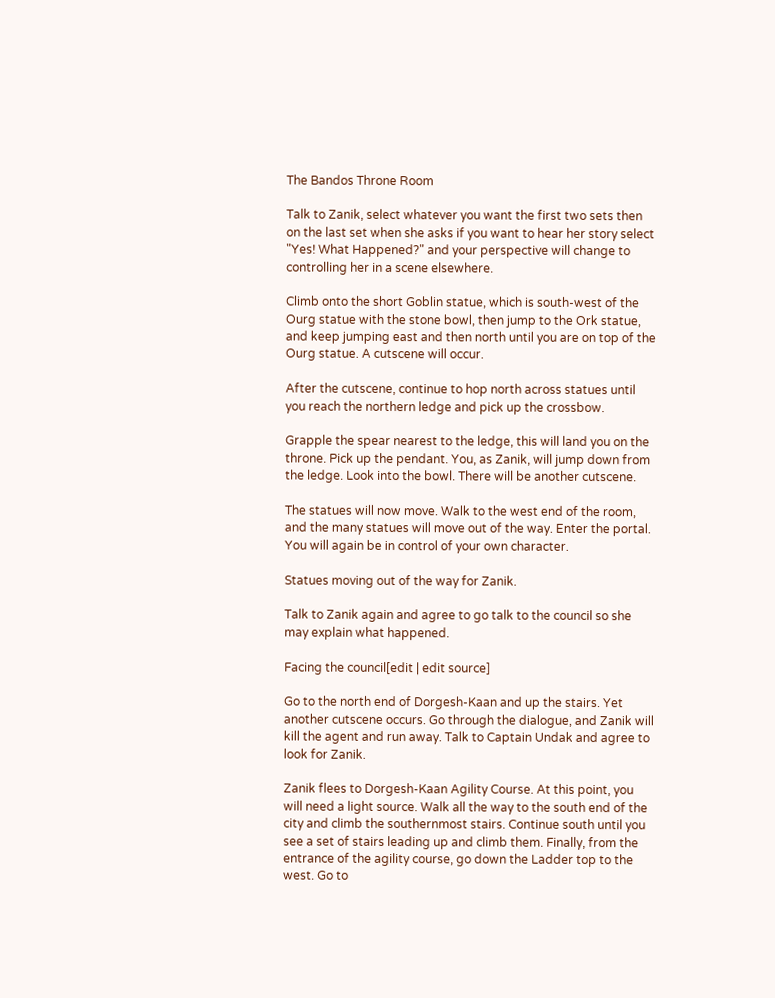The Bandos Throne Room

Talk to Zanik, select whatever you want the first two sets then on the last set when she asks if you want to hear her story select "Yes! What Happened?" and your perspective will change to controlling her in a scene elsewhere.

Climb onto the short Goblin statue, which is south-west of the Ourg statue with the stone bowl, then jump to the Ork statue, and keep jumping east and then north until you are on top of the Ourg statue. A cutscene will occur.

After the cutscene, continue to hop north across statues until you reach the northern ledge and pick up the crossbow.

Grapple the spear nearest to the ledge, this will land you on the throne. Pick up the pendant. You, as Zanik, will jump down from the ledge. Look into the bowl. There will be another cutscene.

The statues will now move. Walk to the west end of the room, and the many statues will move out of the way. Enter the portal. You will again be in control of your own character.

Statues moving out of the way for Zanik.

Talk to Zanik again and agree to go talk to the council so she may explain what happened.

Facing the council[edit | edit source]

Go to the north end of Dorgesh-Kaan and up the stairs. Yet another cutscene occurs. Go through the dialogue, and Zanik will kill the agent and run away. Talk to Captain Undak and agree to look for Zanik.

Zanik flees to Dorgesh-Kaan Agility Course. At this point, you will need a light source. Walk all the way to the south end of the city and climb the southernmost stairs. Continue south until you see a set of stairs leading up and climb them. Finally, from the entrance of the agility course, go down the Ladder top to the west. Go to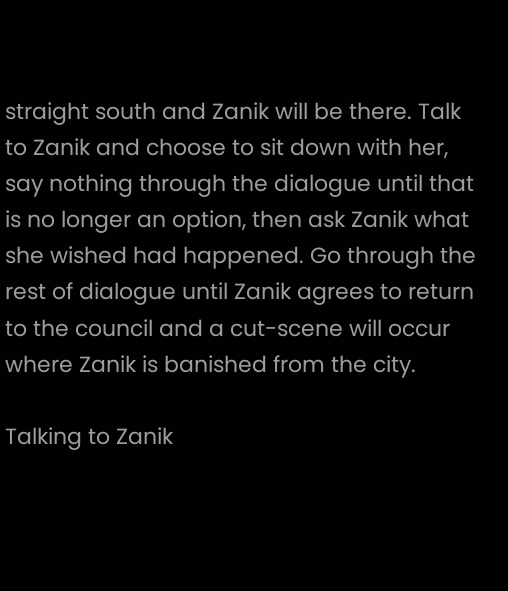straight south and Zanik will be there. Talk to Zanik and choose to sit down with her, say nothing through the dialogue until that is no longer an option, then ask Zanik what she wished had happened. Go through the rest of dialogue until Zanik agrees to return to the council and a cut-scene will occur where Zanik is banished from the city.

Talking to Zanik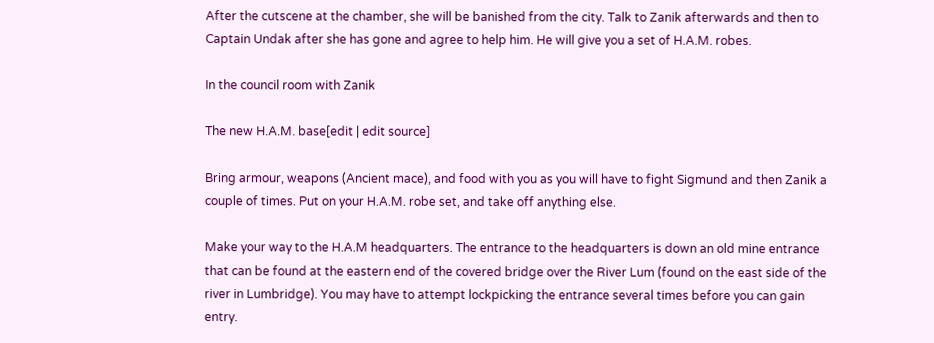After the cutscene at the chamber, she will be banished from the city. Talk to Zanik afterwards and then to Captain Undak after she has gone and agree to help him. He will give you a set of H.A.M. robes.

In the council room with Zanik

The new H.A.M. base[edit | edit source]

Bring armour, weapons (Ancient mace), and food with you as you will have to fight Sigmund and then Zanik a couple of times. Put on your H.A.M. robe set, and take off anything else.

Make your way to the H.A.M headquarters. The entrance to the headquarters is down an old mine entrance that can be found at the eastern end of the covered bridge over the River Lum (found on the east side of the river in Lumbridge). You may have to attempt lockpicking the entrance several times before you can gain entry.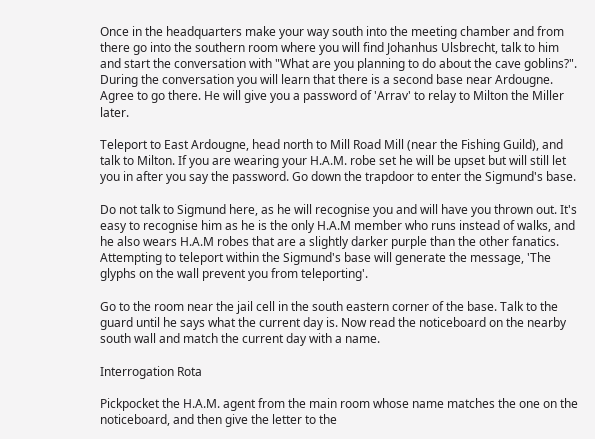Once in the headquarters make your way south into the meeting chamber and from there go into the southern room where you will find Johanhus Ulsbrecht, talk to him and start the conversation with "What are you planning to do about the cave goblins?". During the conversation you will learn that there is a second base near Ardougne. Agree to go there. He will give you a password of 'Arrav' to relay to Milton the Miller later.

Teleport to East Ardougne, head north to Mill Road Mill (near the Fishing Guild), and talk to Milton. If you are wearing your H.A.M. robe set he will be upset but will still let you in after you say the password. Go down the trapdoor to enter the Sigmund's base.

Do not talk to Sigmund here, as he will recognise you and will have you thrown out. It's easy to recognise him as he is the only H.A.M member who runs instead of walks, and he also wears H.A.M robes that are a slightly darker purple than the other fanatics. Attempting to teleport within the Sigmund's base will generate the message, 'The glyphs on the wall prevent you from teleporting'.

Go to the room near the jail cell in the south eastern corner of the base. Talk to the guard until he says what the current day is. Now read the noticeboard on the nearby south wall and match the current day with a name.

Interrogation Rota

Pickpocket the H.A.M. agent from the main room whose name matches the one on the noticeboard, and then give the letter to the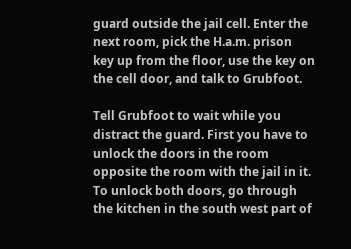guard outside the jail cell. Enter the next room, pick the H.a.m. prison key up from the floor, use the key on the cell door, and talk to Grubfoot.

Tell Grubfoot to wait while you distract the guard. First you have to unlock the doors in the room opposite the room with the jail in it. To unlock both doors, go through the kitchen in the south west part of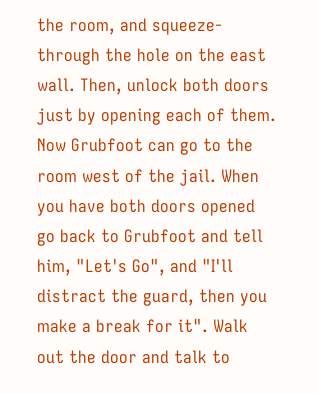the room, and squeeze-through the hole on the east wall. Then, unlock both doors just by opening each of them. Now Grubfoot can go to the room west of the jail. When you have both doors opened go back to Grubfoot and tell him, "Let's Go", and "I'll distract the guard, then you make a break for it". Walk out the door and talk to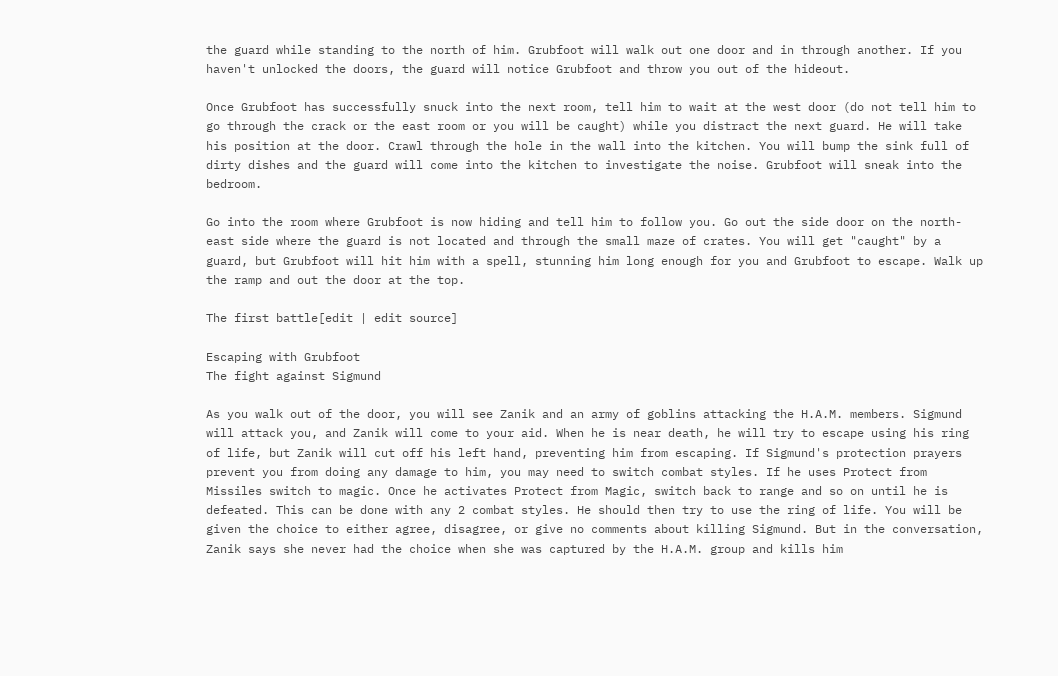the guard while standing to the north of him. Grubfoot will walk out one door and in through another. If you haven't unlocked the doors, the guard will notice Grubfoot and throw you out of the hideout.

Once Grubfoot has successfully snuck into the next room, tell him to wait at the west door (do not tell him to go through the crack or the east room or you will be caught) while you distract the next guard. He will take his position at the door. Crawl through the hole in the wall into the kitchen. You will bump the sink full of dirty dishes and the guard will come into the kitchen to investigate the noise. Grubfoot will sneak into the bedroom.

Go into the room where Grubfoot is now hiding and tell him to follow you. Go out the side door on the north-east side where the guard is not located and through the small maze of crates. You will get "caught" by a guard, but Grubfoot will hit him with a spell, stunning him long enough for you and Grubfoot to escape. Walk up the ramp and out the door at the top.

The first battle[edit | edit source]

Escaping with Grubfoot
The fight against Sigmund

As you walk out of the door, you will see Zanik and an army of goblins attacking the H.A.M. members. Sigmund will attack you, and Zanik will come to your aid. When he is near death, he will try to escape using his ring of life, but Zanik will cut off his left hand, preventing him from escaping. If Sigmund's protection prayers prevent you from doing any damage to him, you may need to switch combat styles. If he uses Protect from Missiles switch to magic. Once he activates Protect from Magic, switch back to range and so on until he is defeated. This can be done with any 2 combat styles. He should then try to use the ring of life. You will be given the choice to either agree, disagree, or give no comments about killing Sigmund. But in the conversation, Zanik says she never had the choice when she was captured by the H.A.M. group and kills him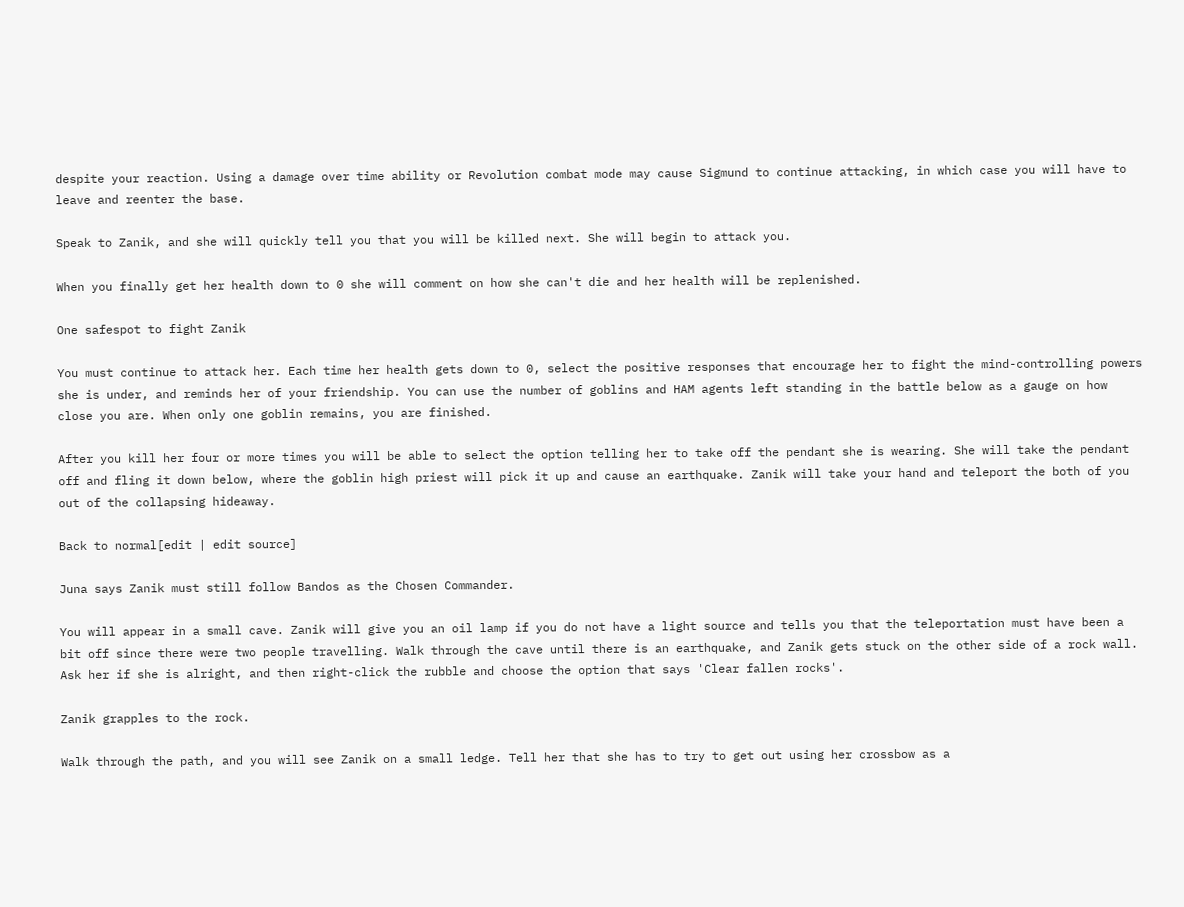despite your reaction. Using a damage over time ability or Revolution combat mode may cause Sigmund to continue attacking, in which case you will have to leave and reenter the base.

Speak to Zanik, and she will quickly tell you that you will be killed next. She will begin to attack you.

When you finally get her health down to 0 she will comment on how she can't die and her health will be replenished.

One safespot to fight Zanik

You must continue to attack her. Each time her health gets down to 0, select the positive responses that encourage her to fight the mind-controlling powers she is under, and reminds her of your friendship. You can use the number of goblins and HAM agents left standing in the battle below as a gauge on how close you are. When only one goblin remains, you are finished.

After you kill her four or more times you will be able to select the option telling her to take off the pendant she is wearing. She will take the pendant off and fling it down below, where the goblin high priest will pick it up and cause an earthquake. Zanik will take your hand and teleport the both of you out of the collapsing hideaway.

Back to normal[edit | edit source]

Juna says Zanik must still follow Bandos as the Chosen Commander.

You will appear in a small cave. Zanik will give you an oil lamp if you do not have a light source and tells you that the teleportation must have been a bit off since there were two people travelling. Walk through the cave until there is an earthquake, and Zanik gets stuck on the other side of a rock wall. Ask her if she is alright, and then right-click the rubble and choose the option that says 'Clear fallen rocks'.

Zanik grapples to the rock.

Walk through the path, and you will see Zanik on a small ledge. Tell her that she has to try to get out using her crossbow as a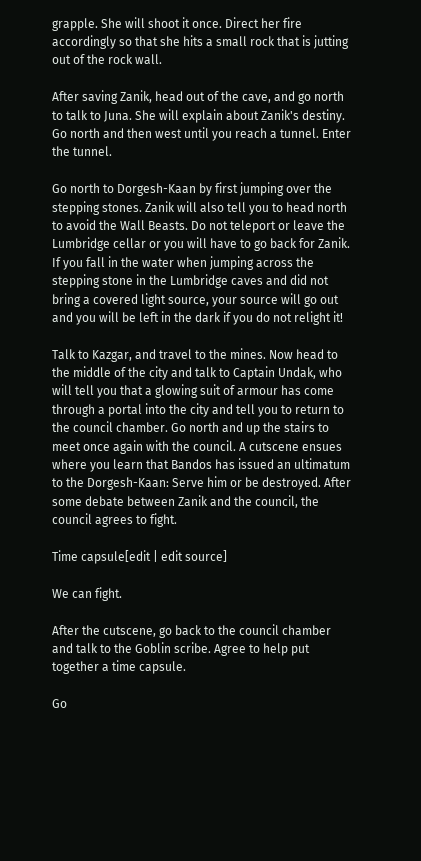grapple. She will shoot it once. Direct her fire accordingly so that she hits a small rock that is jutting out of the rock wall.

After saving Zanik, head out of the cave, and go north to talk to Juna. She will explain about Zanik's destiny. Go north and then west until you reach a tunnel. Enter the tunnel.

Go north to Dorgesh-Kaan by first jumping over the stepping stones. Zanik will also tell you to head north to avoid the Wall Beasts. Do not teleport or leave the Lumbridge cellar or you will have to go back for Zanik. If you fall in the water when jumping across the stepping stone in the Lumbridge caves and did not bring a covered light source, your source will go out and you will be left in the dark if you do not relight it!

Talk to Kazgar, and travel to the mines. Now head to the middle of the city and talk to Captain Undak, who will tell you that a glowing suit of armour has come through a portal into the city and tell you to return to the council chamber. Go north and up the stairs to meet once again with the council. A cutscene ensues where you learn that Bandos has issued an ultimatum to the Dorgesh-Kaan: Serve him or be destroyed. After some debate between Zanik and the council, the council agrees to fight.

Time capsule[edit | edit source]

We can fight.

After the cutscene, go back to the council chamber and talk to the Goblin scribe. Agree to help put together a time capsule.

Go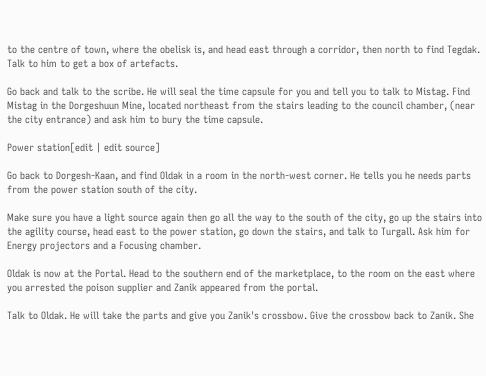to the centre of town, where the obelisk is, and head east through a corridor, then north to find Tegdak. Talk to him to get a box of artefacts.

Go back and talk to the scribe. He will seal the time capsule for you and tell you to talk to Mistag. Find Mistag in the Dorgeshuun Mine, located northeast from the stairs leading to the council chamber, (near the city entrance) and ask him to bury the time capsule.

Power station[edit | edit source]

Go back to Dorgesh-Kaan, and find Oldak in a room in the north-west corner. He tells you he needs parts from the power station south of the city.

Make sure you have a light source again then go all the way to the south of the city, go up the stairs into the agility course, head east to the power station, go down the stairs, and talk to Turgall. Ask him for Energy projectors and a Focusing chamber.

Oldak is now at the Portal. Head to the southern end of the marketplace, to the room on the east where you arrested the poison supplier and Zanik appeared from the portal.

Talk to Oldak. He will take the parts and give you Zanik's crossbow. Give the crossbow back to Zanik. She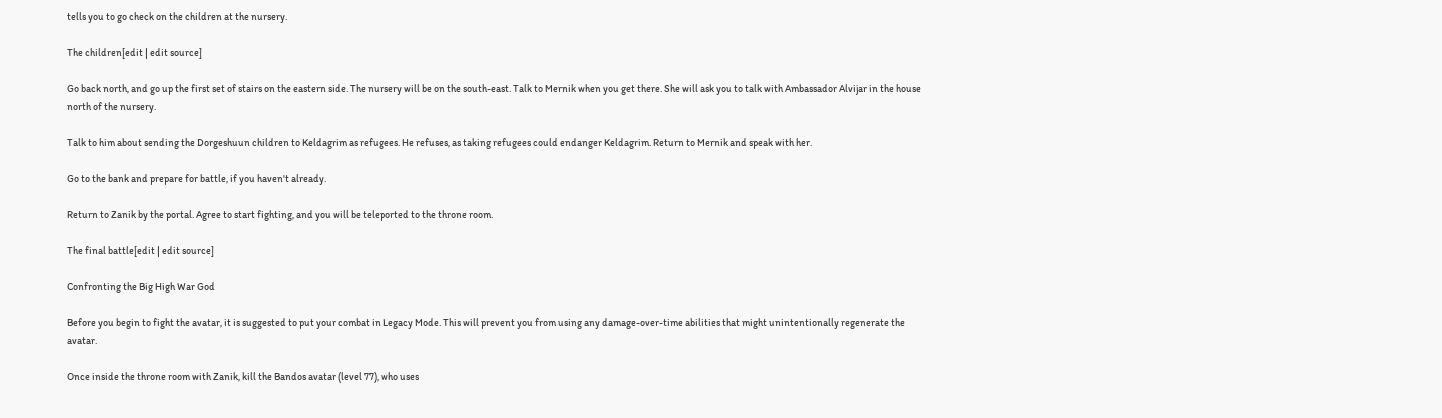tells you to go check on the children at the nursery.

The children[edit | edit source]

Go back north, and go up the first set of stairs on the eastern side. The nursery will be on the south-east. Talk to Mernik when you get there. She will ask you to talk with Ambassador Alvijar in the house north of the nursery.

Talk to him about sending the Dorgeshuun children to Keldagrim as refugees. He refuses, as taking refugees could endanger Keldagrim. Return to Mernik and speak with her.

Go to the bank and prepare for battle, if you haven't already.

Return to Zanik by the portal. Agree to start fighting, and you will be teleported to the throne room.

The final battle[edit | edit source]

Confronting the Big High War God

Before you begin to fight the avatar, it is suggested to put your combat in Legacy Mode. This will prevent you from using any damage-over-time abilities that might unintentionally regenerate the avatar.

Once inside the throne room with Zanik, kill the Bandos avatar (level 77), who uses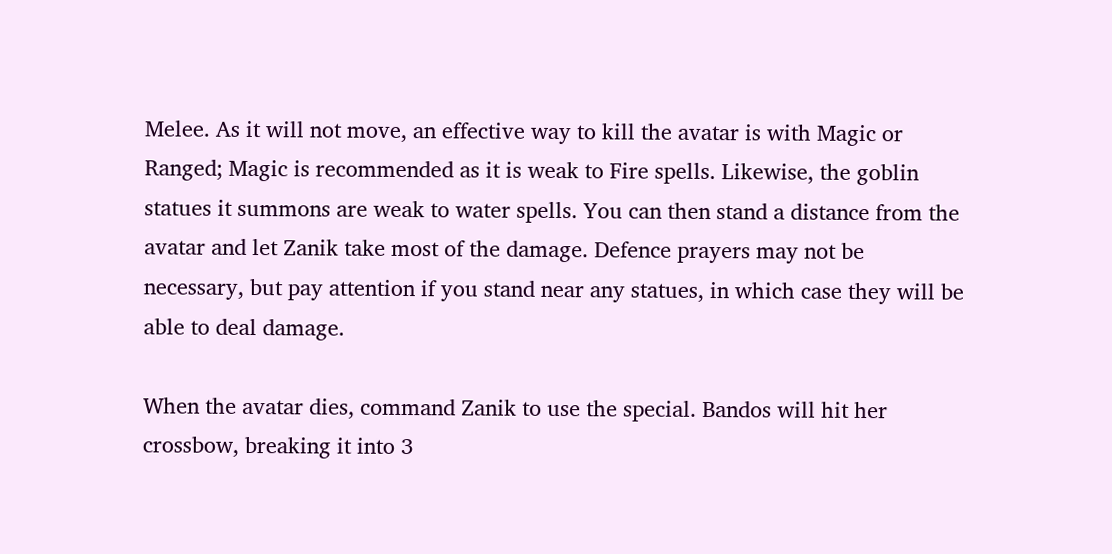Melee. As it will not move, an effective way to kill the avatar is with Magic or Ranged; Magic is recommended as it is weak to Fire spells. Likewise, the goblin statues it summons are weak to water spells. You can then stand a distance from the avatar and let Zanik take most of the damage. Defence prayers may not be necessary, but pay attention if you stand near any statues, in which case they will be able to deal damage.

When the avatar dies, command Zanik to use the special. Bandos will hit her crossbow, breaking it into 3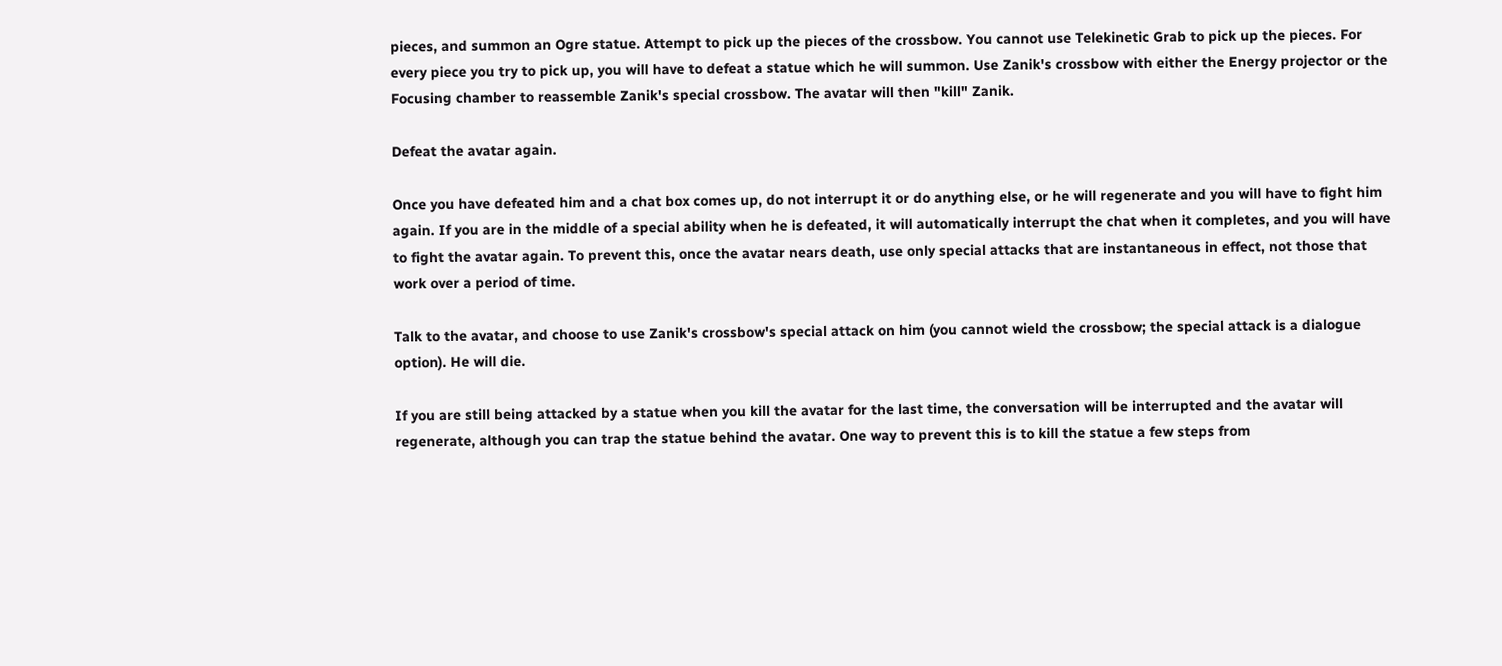pieces, and summon an Ogre statue. Attempt to pick up the pieces of the crossbow. You cannot use Telekinetic Grab to pick up the pieces. For every piece you try to pick up, you will have to defeat a statue which he will summon. Use Zanik's crossbow with either the Energy projector or the Focusing chamber to reassemble Zanik's special crossbow. The avatar will then "kill" Zanik.

Defeat the avatar again.

Once you have defeated him and a chat box comes up, do not interrupt it or do anything else, or he will regenerate and you will have to fight him again. If you are in the middle of a special ability when he is defeated, it will automatically interrupt the chat when it completes, and you will have to fight the avatar again. To prevent this, once the avatar nears death, use only special attacks that are instantaneous in effect, not those that work over a period of time.

Talk to the avatar, and choose to use Zanik's crossbow's special attack on him (you cannot wield the crossbow; the special attack is a dialogue option). He will die.

If you are still being attacked by a statue when you kill the avatar for the last time, the conversation will be interrupted and the avatar will regenerate, although you can trap the statue behind the avatar. One way to prevent this is to kill the statue a few steps from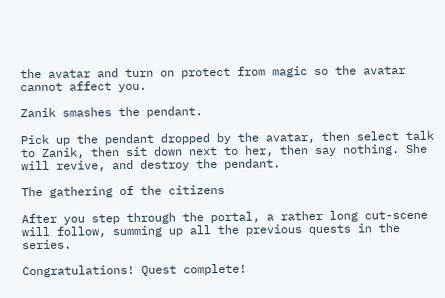the avatar and turn on protect from magic so the avatar cannot affect you.

Zanik smashes the pendant.

Pick up the pendant dropped by the avatar, then select talk to Zanik, then sit down next to her, then say nothing. She will revive, and destroy the pendant.

The gathering of the citizens

After you step through the portal, a rather long cut-scene will follow, summing up all the previous quests in the series.

Congratulations! Quest complete!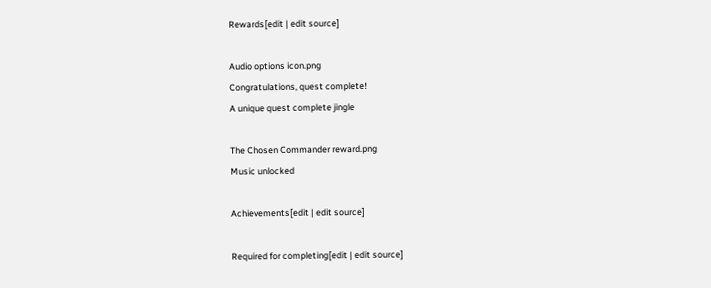Rewards[edit | edit source]

Audio options icon.png
Congratulations, quest complete!
A unique quest complete jingle

The Chosen Commander reward.png
Music unlocked

Achievements[edit | edit source]

Required for completing[edit | edit source]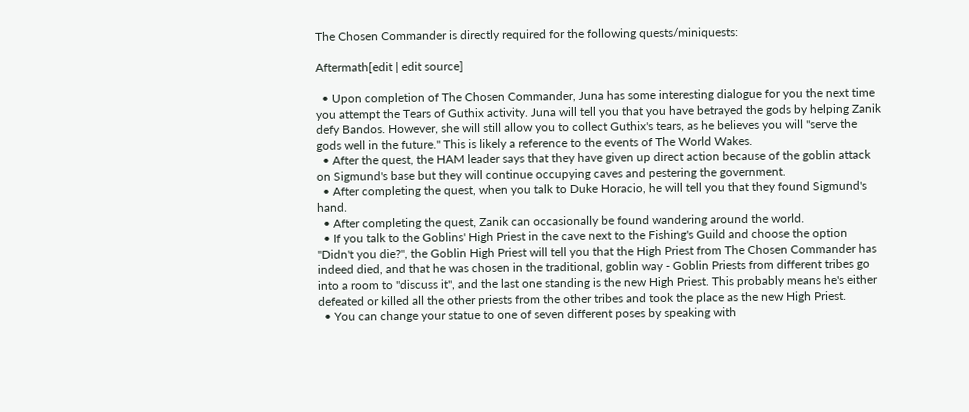The Chosen Commander is directly required for the following quests/miniquests:

Aftermath[edit | edit source]

  • Upon completion of The Chosen Commander, Juna has some interesting dialogue for you the next time you attempt the Tears of Guthix activity. Juna will tell you that you have betrayed the gods by helping Zanik defy Bandos. However, she will still allow you to collect Guthix's tears, as he believes you will "serve the gods well in the future." This is likely a reference to the events of The World Wakes.
  • After the quest, the HAM leader says that they have given up direct action because of the goblin attack on Sigmund's base but they will continue occupying caves and pestering the government.
  • After completing the quest, when you talk to Duke Horacio, he will tell you that they found Sigmund's hand.
  • After completing the quest, Zanik can occasionally be found wandering around the world.
  • If you talk to the Goblins' High Priest in the cave next to the Fishing's Guild and choose the option "Didn't you die?", the Goblin High Priest will tell you that the High Priest from The Chosen Commander has indeed died, and that he was chosen in the traditional, goblin way - Goblin Priests from different tribes go into a room to "discuss it", and the last one standing is the new High Priest. This probably means he's either defeated or killed all the other priests from the other tribes and took the place as the new High Priest.
  • You can change your statue to one of seven different poses by speaking with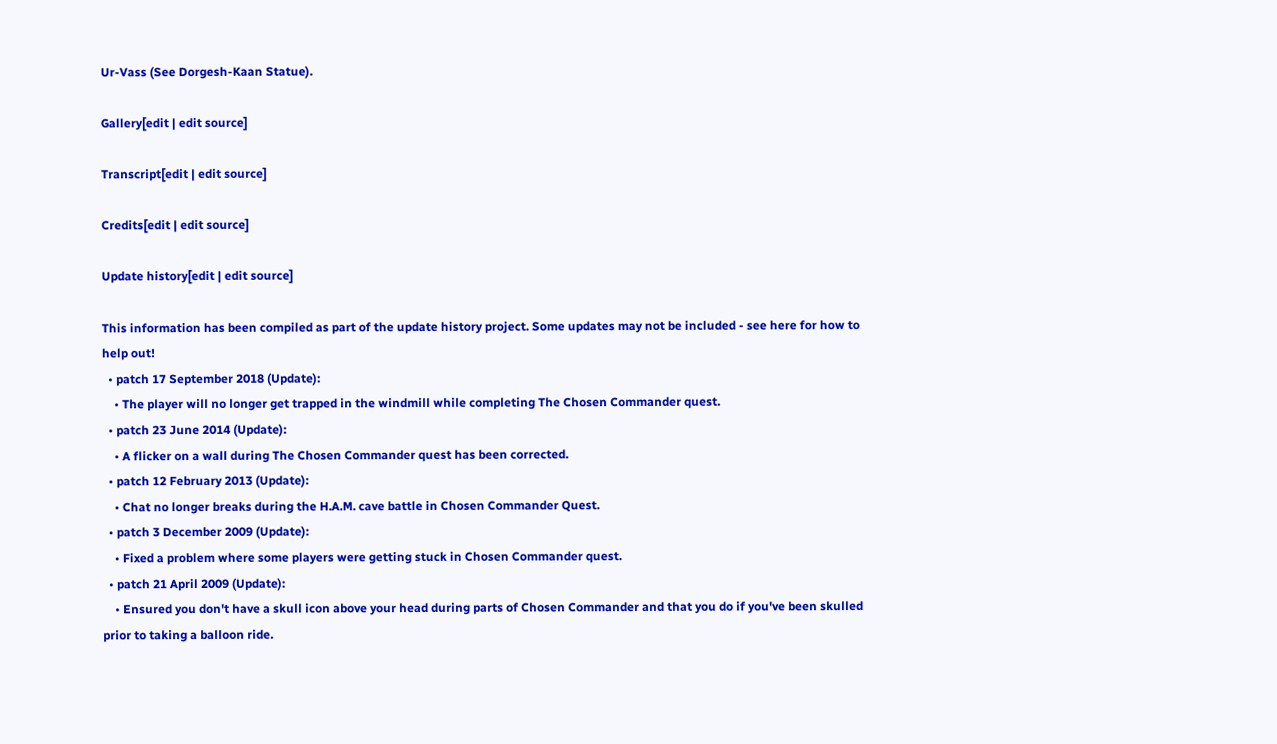Ur-Vass (See Dorgesh-Kaan Statue).

Gallery[edit | edit source]

Transcript[edit | edit source]

Credits[edit | edit source]

Update history[edit | edit source]

This information has been compiled as part of the update history project. Some updates may not be included - see here for how to help out!
  • patch 17 September 2018 (Update):
    • The player will no longer get trapped in the windmill while completing The Chosen Commander quest.
  • patch 23 June 2014 (Update):
    • A flicker on a wall during The Chosen Commander quest has been corrected.
  • patch 12 February 2013 (Update):
    • Chat no longer breaks during the H.A.M. cave battle in Chosen Commander Quest.
  • patch 3 December 2009 (Update):
    • Fixed a problem where some players were getting stuck in Chosen Commander quest.
  • patch 21 April 2009 (Update):
    • Ensured you don't have a skull icon above your head during parts of Chosen Commander and that you do if you've been skulled prior to taking a balloon ride.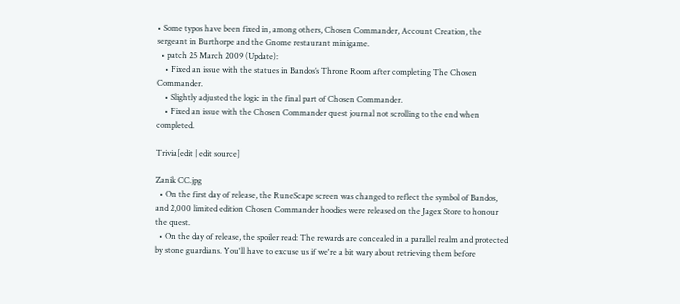• Some typos have been fixed in, among others, Chosen Commander, Account Creation, the sergeant in Burthorpe and the Gnome restaurant minigame.
  • patch 25 March 2009 (Update):
    • Fixed an issue with the statues in Bandos’s Throne Room after completing The Chosen Commander.
    • Slightly adjusted the logic in the final part of Chosen Commander.
    • Fixed an issue with the Chosen Commander quest journal not scrolling to the end when completed.

Trivia[edit | edit source]

Zanik CC.jpg
  • On the first day of release, the RuneScape screen was changed to reflect the symbol of Bandos, and 2,000 limited edition Chosen Commander hoodies were released on the Jagex Store to honour the quest.
  • On the day of release, the spoiler read: The rewards are concealed in a parallel realm and protected by stone guardians. You'll have to excuse us if we're a bit wary about retrieving them before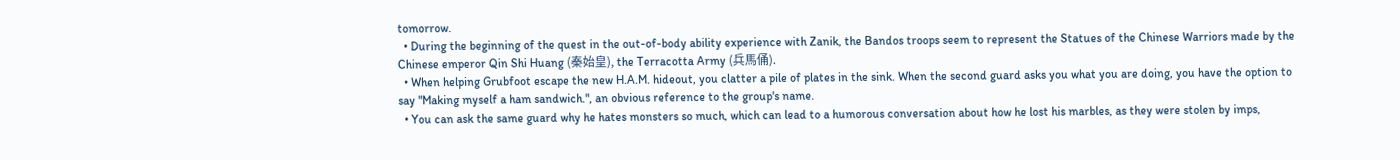tomorrow.
  • During the beginning of the quest in the out-of-body ability experience with Zanik, the Bandos troops seem to represent the Statues of the Chinese Warriors made by the Chinese emperor Qin Shi Huang (秦始皇), the Terracotta Army (兵馬俑).
  • When helping Grubfoot escape the new H.A.M. hideout, you clatter a pile of plates in the sink. When the second guard asks you what you are doing, you have the option to say "Making myself a ham sandwich.", an obvious reference to the group's name.
  • You can ask the same guard why he hates monsters so much, which can lead to a humorous conversation about how he lost his marbles, as they were stolen by imps,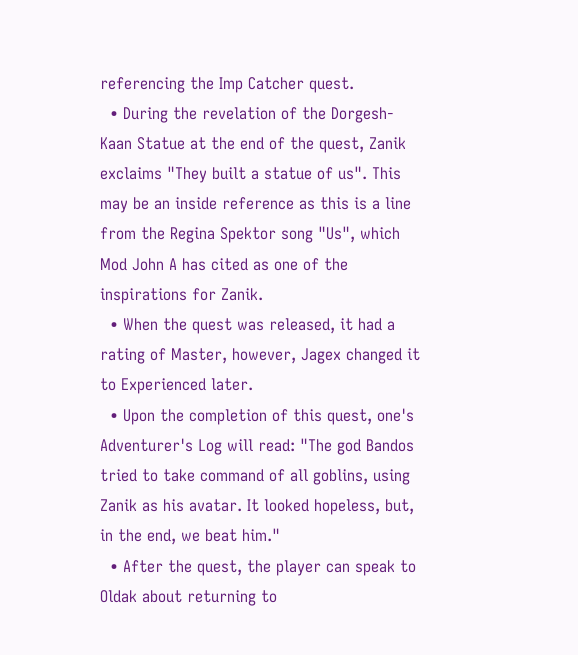referencing the Imp Catcher quest.
  • During the revelation of the Dorgesh-Kaan Statue at the end of the quest, Zanik exclaims "They built a statue of us". This may be an inside reference as this is a line from the Regina Spektor song "Us", which Mod John A has cited as one of the inspirations for Zanik.
  • When the quest was released, it had a rating of Master, however, Jagex changed it to Experienced later.
  • Upon the completion of this quest, one's Adventurer's Log will read: "The god Bandos tried to take command of all goblins, using Zanik as his avatar. It looked hopeless, but, in the end, we beat him."
  • After the quest, the player can speak to Oldak about returning to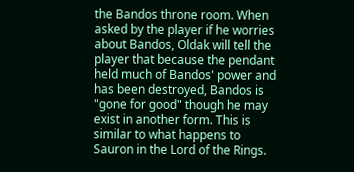the Bandos throne room. When asked by the player if he worries about Bandos, Oldak will tell the player that because the pendant held much of Bandos' power and has been destroyed, Bandos is "gone for good" though he may exist in another form. This is similar to what happens to Sauron in the Lord of the Rings.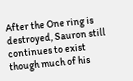After the One ring is destroyed, Sauron still continues to exist though much of his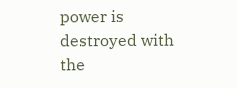power is destroyed with the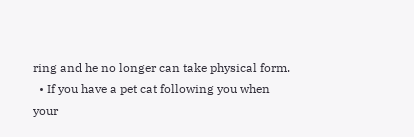ring and he no longer can take physical form.
  • If you have a pet cat following you when your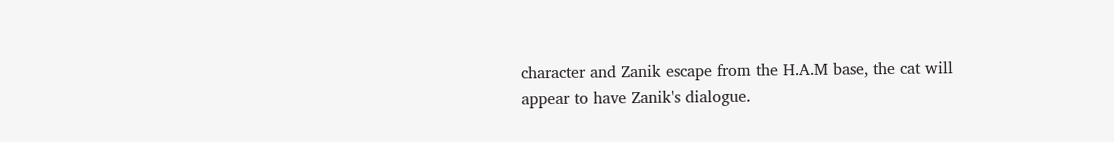character and Zanik escape from the H.A.M base, the cat will appear to have Zanik's dialogue.